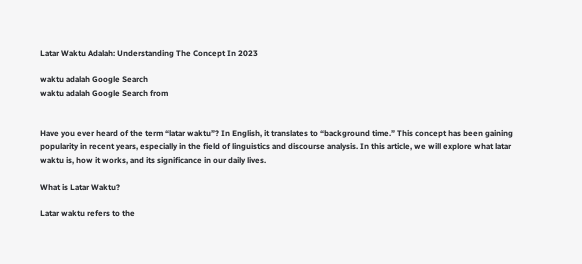Latar Waktu Adalah: Understanding The Concept In 2023

waktu adalah Google Search
waktu adalah Google Search from


Have you ever heard of the term “latar waktu”? In English, it translates to “background time.” This concept has been gaining popularity in recent years, especially in the field of linguistics and discourse analysis. In this article, we will explore what latar waktu is, how it works, and its significance in our daily lives.

What is Latar Waktu?

Latar waktu refers to the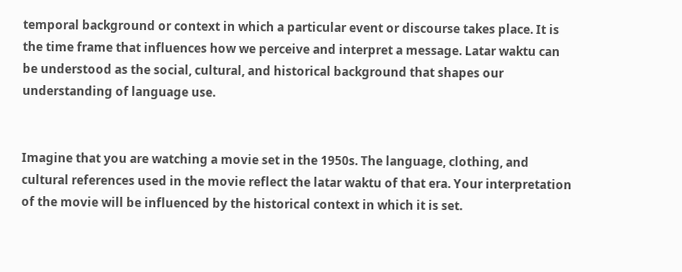temporal background or context in which a particular event or discourse takes place. It is the time frame that influences how we perceive and interpret a message. Latar waktu can be understood as the social, cultural, and historical background that shapes our understanding of language use.


Imagine that you are watching a movie set in the 1950s. The language, clothing, and cultural references used in the movie reflect the latar waktu of that era. Your interpretation of the movie will be influenced by the historical context in which it is set.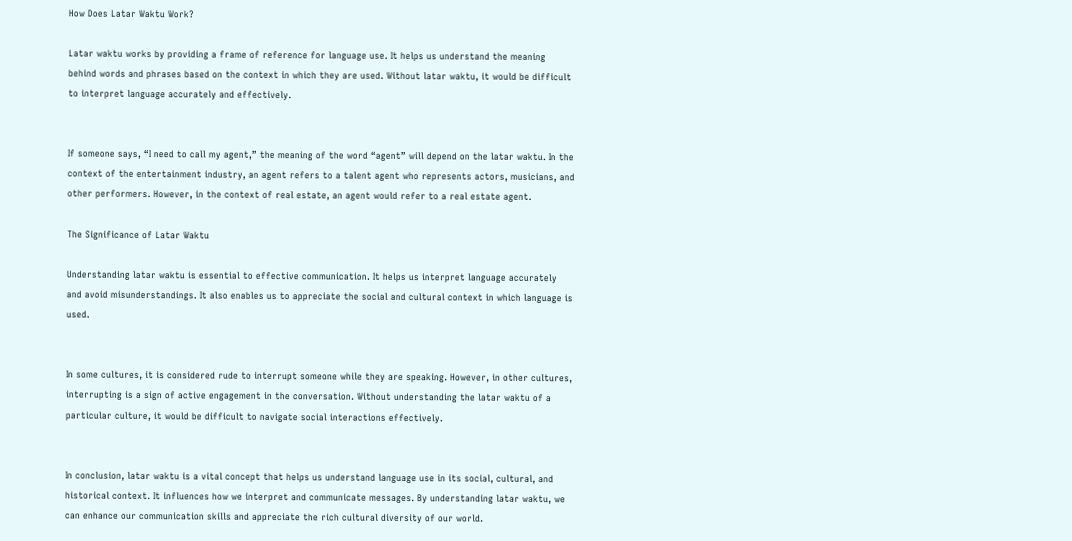How Does Latar Waktu Work?

Latar waktu works by providing a frame of reference for language use. It helps us understand the meaning behind words and phrases based on the context in which they are used. Without latar waktu, it would be difficult to interpret language accurately and effectively.


If someone says, “I need to call my agent,” the meaning of the word “agent” will depend on the latar waktu. In the context of the entertainment industry, an agent refers to a talent agent who represents actors, musicians, and other performers. However, in the context of real estate, an agent would refer to a real estate agent.

The Significance of Latar Waktu

Understanding latar waktu is essential to effective communication. It helps us interpret language accurately and avoid misunderstandings. It also enables us to appreciate the social and cultural context in which language is used.


In some cultures, it is considered rude to interrupt someone while they are speaking. However, in other cultures, interrupting is a sign of active engagement in the conversation. Without understanding the latar waktu of a particular culture, it would be difficult to navigate social interactions effectively.


In conclusion, latar waktu is a vital concept that helps us understand language use in its social, cultural, and historical context. It influences how we interpret and communicate messages. By understanding latar waktu, we can enhance our communication skills and appreciate the rich cultural diversity of our world.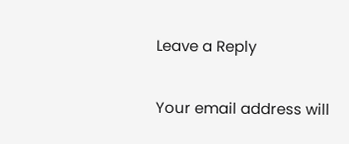Leave a Reply

Your email address will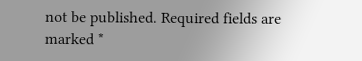not be published. Required fields are marked *